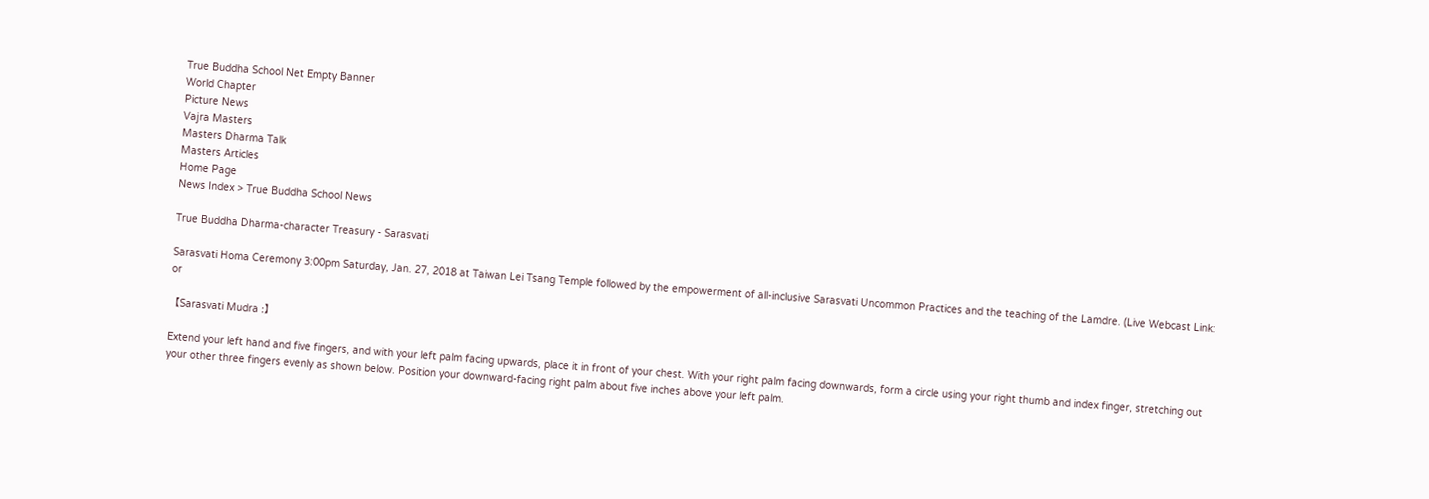True Buddha School Net Empty Banner
World Chapter
Picture News
Vajra Masters
Masters Dharma Talk
Masters Articles
Home Page
News Index > True Buddha School News

True Buddha Dharma-character Treasury - Sarasvati

Sarasvati Homa Ceremony 3:00pm Saturday, Jan. 27, 2018 at Taiwan Lei Tsang Temple followed by the empowerment of all-inclusive Sarasvati Uncommon Practices and the teaching of the Lamdre. (Live Webcast Link: or

【Sarasvati Mudra :】

Extend your left hand and five fingers, and with your left palm facing upwards, place it in front of your chest. With your right palm facing downwards, form a circle using your right thumb and index finger, stretching out your other three fingers evenly as shown below. Position your downward-facing right palm about five inches above your left palm.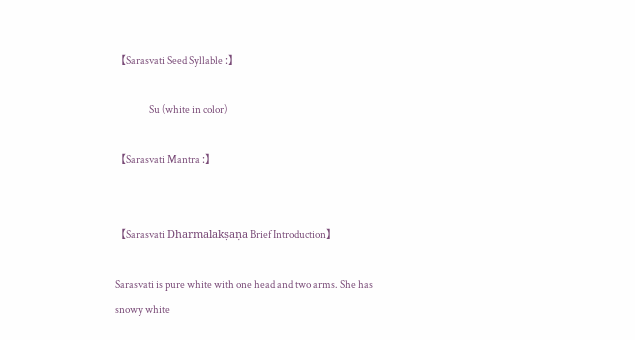【Sarasvati Seed Syllable :】

                 Su (white in color)

【Sarasvati Mantra :】


【Sarasvati Dharmalakṣaṇa Brief Introduction】

Sarasvati is pure white with one head and two arms. She has snowy white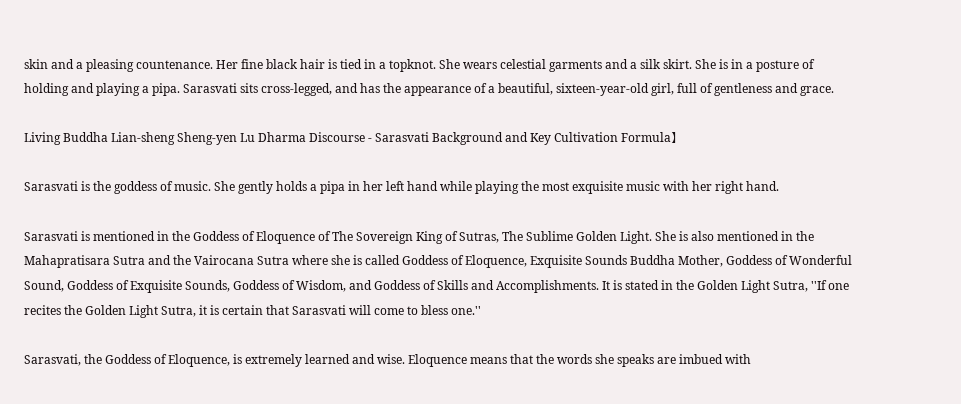skin and a pleasing countenance. Her fine black hair is tied in a topknot. She wears celestial garments and a silk skirt. She is in a posture of holding and playing a pipa. Sarasvati sits cross-legged, and has the appearance of a beautiful, sixteen-year-old girl, full of gentleness and grace.

Living Buddha Lian-sheng Sheng-yen Lu Dharma Discourse - Sarasvati Background and Key Cultivation Formula】

Sarasvati is the goddess of music. She gently holds a pipa in her left hand while playing the most exquisite music with her right hand.

Sarasvati is mentioned in the Goddess of Eloquence of The Sovereign King of Sutras, The Sublime Golden Light. She is also mentioned in the Mahapratisara Sutra and the Vairocana Sutra where she is called Goddess of Eloquence, Exquisite Sounds Buddha Mother, Goddess of Wonderful Sound, Goddess of Exquisite Sounds, Goddess of Wisdom, and Goddess of Skills and Accomplishments. It is stated in the Golden Light Sutra, ''If one recites the Golden Light Sutra, it is certain that Sarasvati will come to bless one.''

Sarasvati, the Goddess of Eloquence, is extremely learned and wise. Eloquence means that the words she speaks are imbued with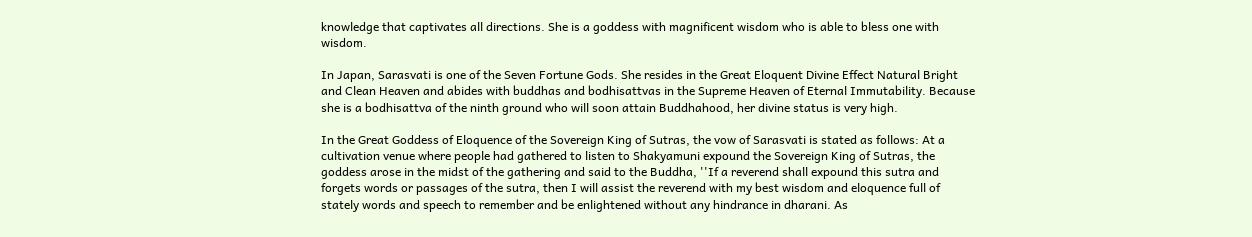knowledge that captivates all directions. She is a goddess with magnificent wisdom who is able to bless one with wisdom.

In Japan, Sarasvati is one of the Seven Fortune Gods. She resides in the Great Eloquent Divine Effect Natural Bright and Clean Heaven and abides with buddhas and bodhisattvas in the Supreme Heaven of Eternal Immutability. Because she is a bodhisattva of the ninth ground who will soon attain Buddhahood, her divine status is very high.

In the Great Goddess of Eloquence of the Sovereign King of Sutras, the vow of Sarasvati is stated as follows: At a cultivation venue where people had gathered to listen to Shakyamuni expound the Sovereign King of Sutras, the goddess arose in the midst of the gathering and said to the Buddha, ''If a reverend shall expound this sutra and forgets words or passages of the sutra, then I will assist the reverend with my best wisdom and eloquence full of stately words and speech to remember and be enlightened without any hindrance in dharani. As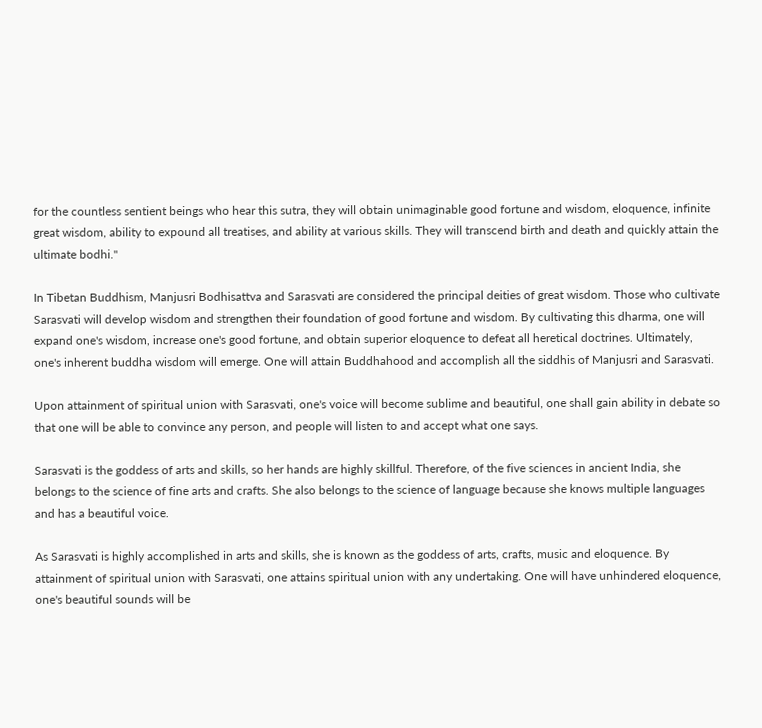for the countless sentient beings who hear this sutra, they will obtain unimaginable good fortune and wisdom, eloquence, infinite great wisdom, ability to expound all treatises, and ability at various skills. They will transcend birth and death and quickly attain the ultimate bodhi.''

In Tibetan Buddhism, Manjusri Bodhisattva and Sarasvati are considered the principal deities of great wisdom. Those who cultivate Sarasvati will develop wisdom and strengthen their foundation of good fortune and wisdom. By cultivating this dharma, one will expand one's wisdom, increase one's good fortune, and obtain superior eloquence to defeat all heretical doctrines. Ultimately, one's inherent buddha wisdom will emerge. One will attain Buddhahood and accomplish all the siddhis of Manjusri and Sarasvati.

Upon attainment of spiritual union with Sarasvati, one's voice will become sublime and beautiful, one shall gain ability in debate so that one will be able to convince any person, and people will listen to and accept what one says.

Sarasvati is the goddess of arts and skills, so her hands are highly skillful. Therefore, of the five sciences in ancient India, she belongs to the science of fine arts and crafts. She also belongs to the science of language because she knows multiple languages and has a beautiful voice.

As Sarasvati is highly accomplished in arts and skills, she is known as the goddess of arts, crafts, music and eloquence. By attainment of spiritual union with Sarasvati, one attains spiritual union with any undertaking. One will have unhindered eloquence, one's beautiful sounds will be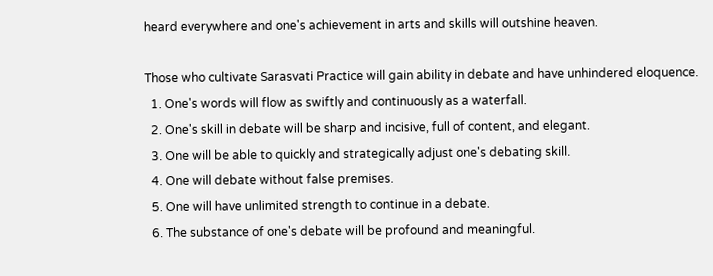heard everywhere and one's achievement in arts and skills will outshine heaven.

Those who cultivate Sarasvati Practice will gain ability in debate and have unhindered eloquence.
  1. One's words will flow as swiftly and continuously as a waterfall.
  2. One's skill in debate will be sharp and incisive, full of content, and elegant.
  3. One will be able to quickly and strategically adjust one's debating skill.
  4. One will debate without false premises.
  5. One will have unlimited strength to continue in a debate.
  6. The substance of one's debate will be profound and meaningful.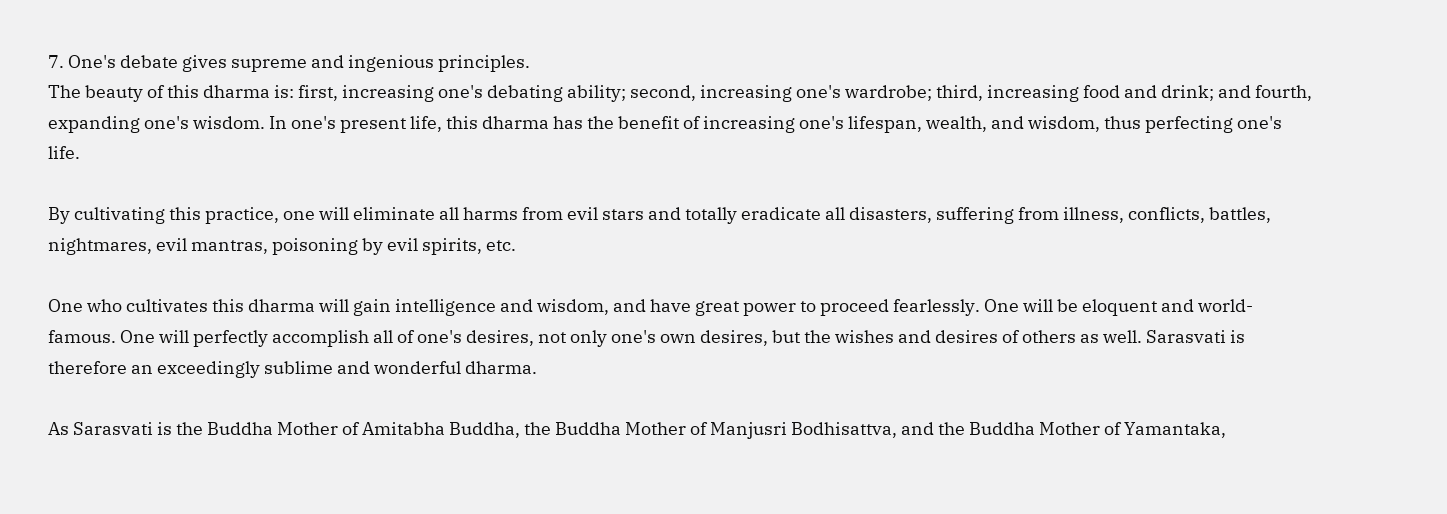7. One's debate gives supreme and ingenious principles.
The beauty of this dharma is: first, increasing one's debating ability; second, increasing one's wardrobe; third, increasing food and drink; and fourth, expanding one's wisdom. In one's present life, this dharma has the benefit of increasing one's lifespan, wealth, and wisdom, thus perfecting one's life.

By cultivating this practice, one will eliminate all harms from evil stars and totally eradicate all disasters, suffering from illness, conflicts, battles, nightmares, evil mantras, poisoning by evil spirits, etc.

One who cultivates this dharma will gain intelligence and wisdom, and have great power to proceed fearlessly. One will be eloquent and world-famous. One will perfectly accomplish all of one's desires, not only one's own desires, but the wishes and desires of others as well. Sarasvati is therefore an exceedingly sublime and wonderful dharma.

As Sarasvati is the Buddha Mother of Amitabha Buddha, the Buddha Mother of Manjusri Bodhisattva, and the Buddha Mother of Yamantaka,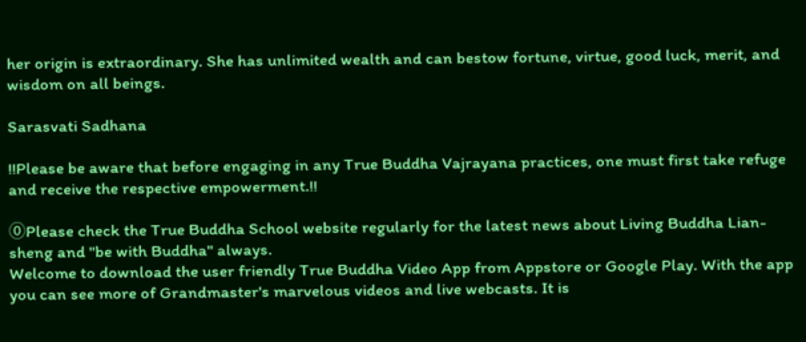her origin is extraordinary. She has unlimited wealth and can bestow fortune, virtue, good luck, merit, and wisdom on all beings.

Sarasvati Sadhana

!!Please be aware that before engaging in any True Buddha Vajrayana practices, one must first take refuge and receive the respective empowerment.!!

⓪Please check the True Buddha School website regularly for the latest news about Living Buddha Lian-sheng and ''be with Buddha'' always.
Welcome to download the user friendly True Buddha Video App from Appstore or Google Play. With the app you can see more of Grandmaster's marvelous videos and live webcasts. It is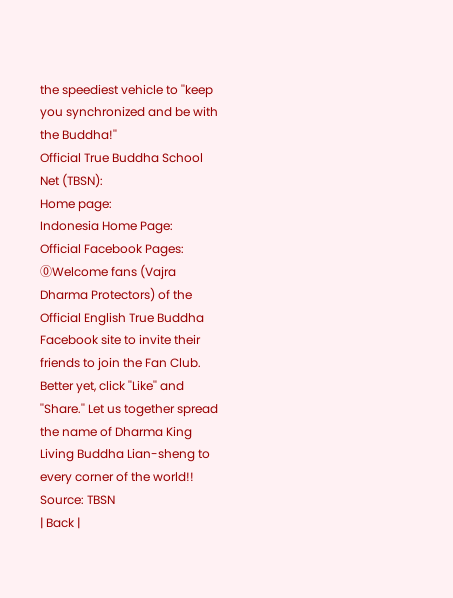the speediest vehicle to ''keep you synchronized and be with the Buddha!''
Official True Buddha School Net (TBSN):
Home page:
Indonesia Home Page:
Official Facebook Pages:
⓪Welcome fans (Vajra Dharma Protectors) of the Official English True Buddha Facebook site to invite their friends to join the Fan Club. Better yet, click ''Like'' and ''Share.'' Let us together spread the name of Dharma King Living Buddha Lian-sheng to every corner of the world!!
Source: TBSN
| Back |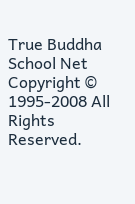True Buddha School Net Copyright © 1995-2008 All Rights Reserved.